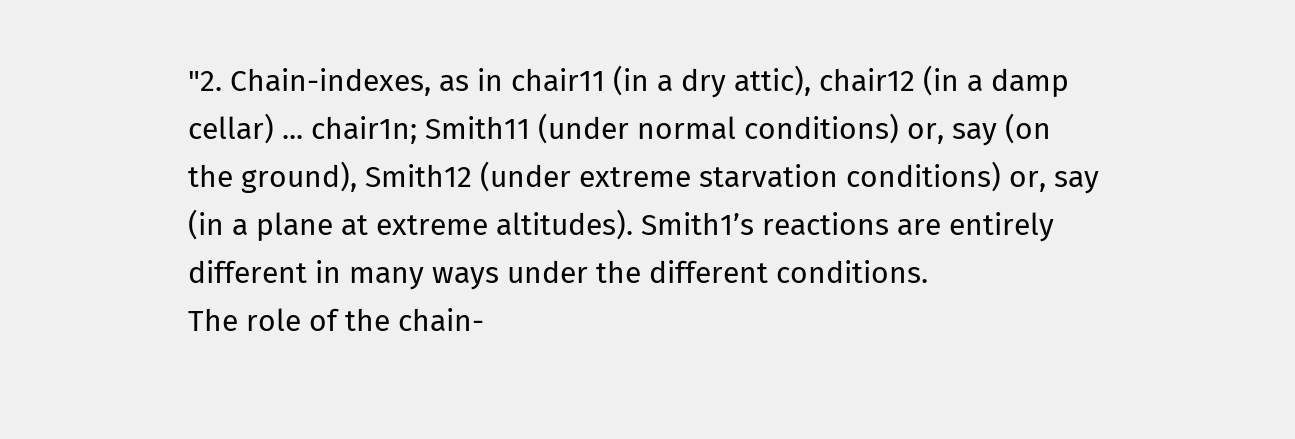"2. Chain-indexes, as in chair11 (in a dry attic), chair12 (in a damp cellar) ... chair1n; Smith11 (under normal conditions) or, say (on the ground), Smith12 (under extreme starvation conditions) or, say (in a plane at extreme altitudes). Smith1’s reactions are entirely different in many ways under the different conditions.
The role of the chain-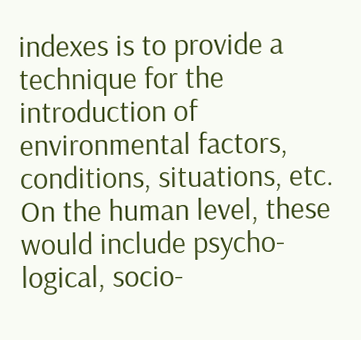indexes is to provide a technique for the introduction of environmental factors, conditions, situations, etc. On the human level, these would include psycho-logical, socio-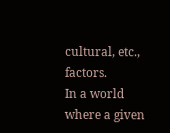cultural, etc., factors.
In a world where a given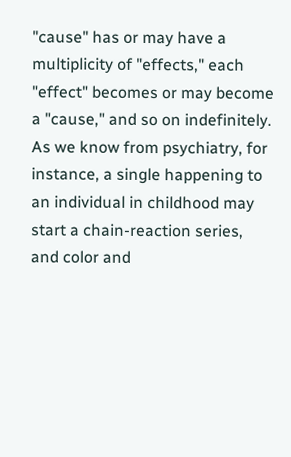"cause" has or may have a multiplicity of "effects," each "effect" becomes or may become a "cause," and so on indefinitely. As we know from psychiatry, for instance, a single happening to an individual in childhood may start a chain-reaction series, and color and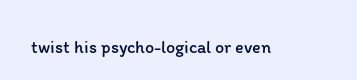twist his psycho-logical or even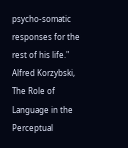psycho-somatic responses for the rest of his life."
Alfred Korzybski, The Role of Language in the Perceptual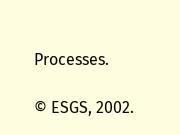Processes.

© ESGS, 2002.